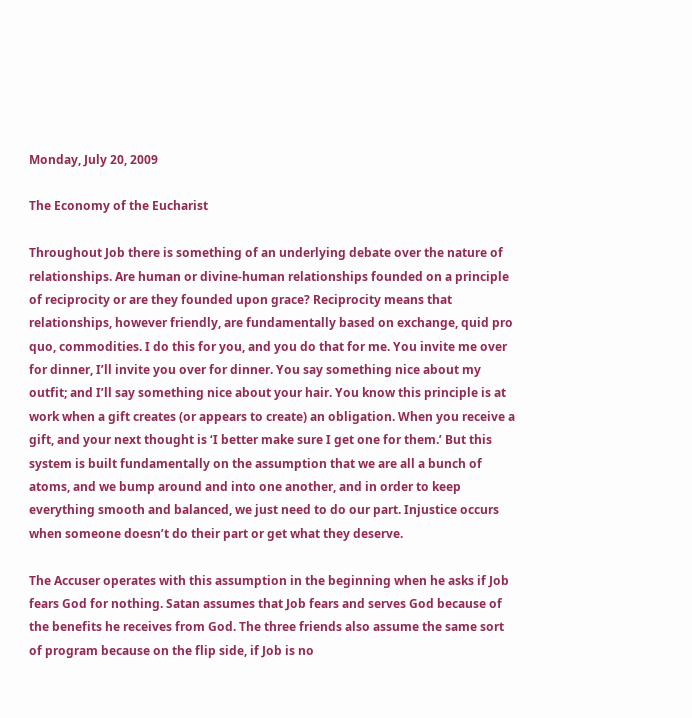Monday, July 20, 2009

The Economy of the Eucharist

Throughout Job there is something of an underlying debate over the nature of relationships. Are human or divine-human relationships founded on a principle of reciprocity or are they founded upon grace? Reciprocity means that relationships, however friendly, are fundamentally based on exchange, quid pro quo, commodities. I do this for you, and you do that for me. You invite me over for dinner, I’ll invite you over for dinner. You say something nice about my outfit; and I’ll say something nice about your hair. You know this principle is at work when a gift creates (or appears to create) an obligation. When you receive a gift, and your next thought is ‘I better make sure I get one for them.’ But this system is built fundamentally on the assumption that we are all a bunch of atoms, and we bump around and into one another, and in order to keep everything smooth and balanced, we just need to do our part. Injustice occurs when someone doesn’t do their part or get what they deserve.

The Accuser operates with this assumption in the beginning when he asks if Job fears God for nothing. Satan assumes that Job fears and serves God because of the benefits he receives from God. The three friends also assume the same sort of program because on the flip side, if Job is no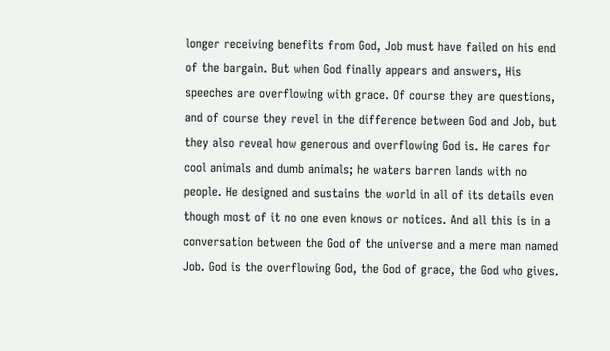longer receiving benefits from God, Job must have failed on his end of the bargain. But when God finally appears and answers, His speeches are overflowing with grace. Of course they are questions, and of course they revel in the difference between God and Job, but they also reveal how generous and overflowing God is. He cares for cool animals and dumb animals; he waters barren lands with no people. He designed and sustains the world in all of its details even though most of it no one even knows or notices. And all this is in a conversation between the God of the universe and a mere man named Job. God is the overflowing God, the God of grace, the God who gives.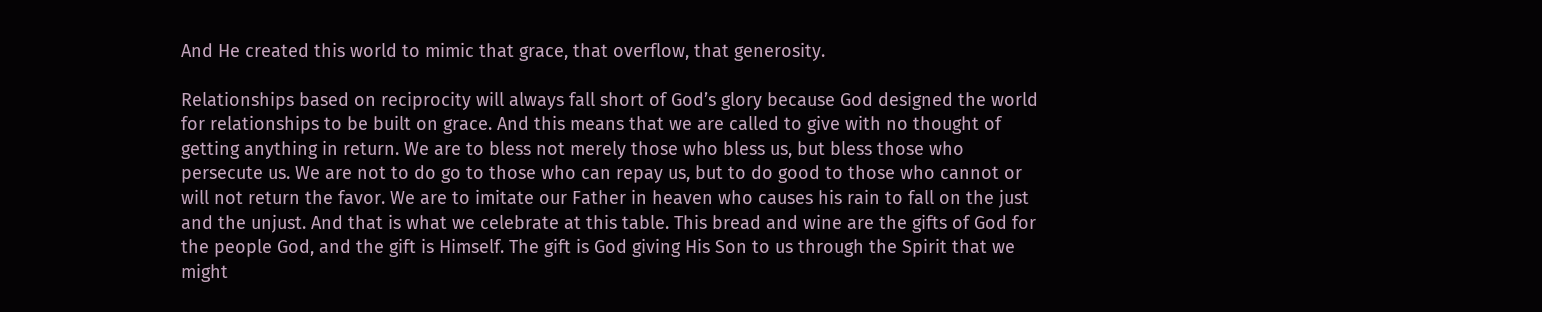And He created this world to mimic that grace, that overflow, that generosity.

Relationships based on reciprocity will always fall short of God’s glory because God designed the world for relationships to be built on grace. And this means that we are called to give with no thought of getting anything in return. We are to bless not merely those who bless us, but bless those who persecute us. We are not to do go to those who can repay us, but to do good to those who cannot or will not return the favor. We are to imitate our Father in heaven who causes his rain to fall on the just and the unjust. And that is what we celebrate at this table. This bread and wine are the gifts of God for the people God, and the gift is Himself. The gift is God giving His Son to us through the Spirit that we might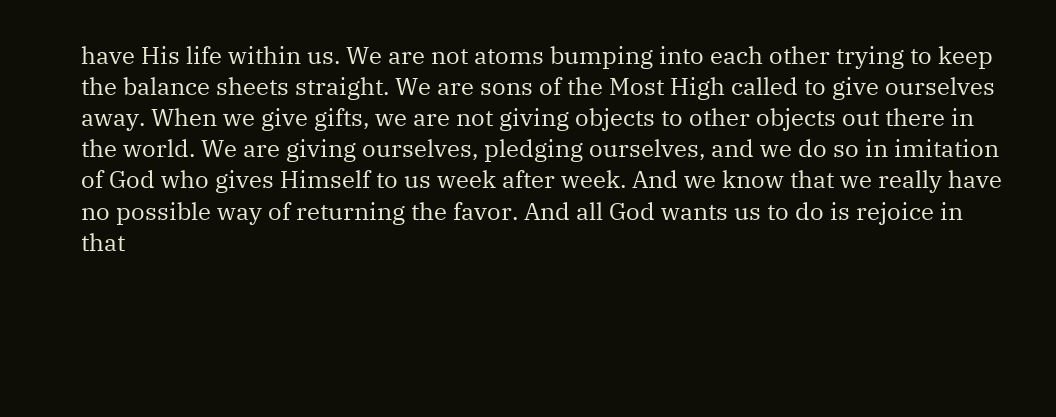have His life within us. We are not atoms bumping into each other trying to keep the balance sheets straight. We are sons of the Most High called to give ourselves away. When we give gifts, we are not giving objects to other objects out there in the world. We are giving ourselves, pledging ourselves, and we do so in imitation of God who gives Himself to us week after week. And we know that we really have no possible way of returning the favor. And all God wants us to do is rejoice in that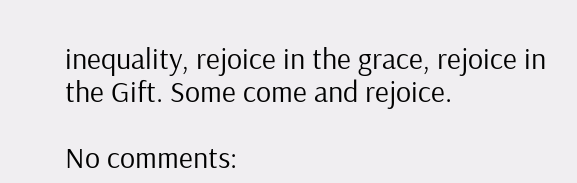inequality, rejoice in the grace, rejoice in the Gift. Some come and rejoice.

No comments: